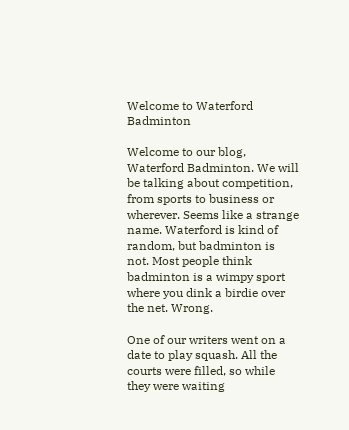Welcome to Waterford Badminton

Welcome to our blog, Waterford Badminton. We will be talking about competition, from sports to business or wherever. Seems like a strange name. Waterford is kind of random, but badminton is not. Most people think badminton is a wimpy sport where you dink a birdie over the net. Wrong.

One of our writers went on a date to play squash. All the courts were filled, so while they were waiting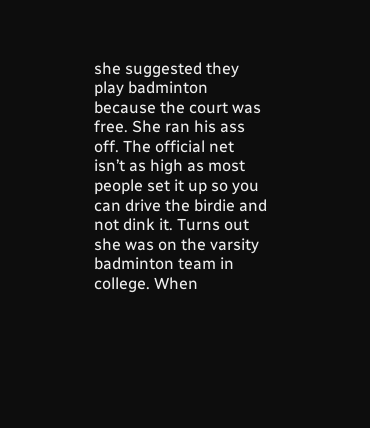she suggested they play badminton because the court was free. She ran his ass off. The official net isn’t as high as most people set it up so you can drive the birdie and not dink it. Turns out she was on the varsity badminton team in college. When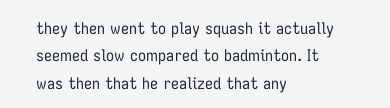they then went to play squash it actually seemed slow compared to badminton. It was then that he realized that any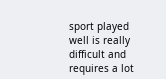sport played well is really difficult and requires a lot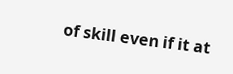of skill even if it at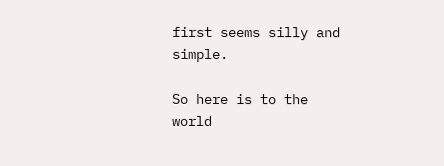first seems silly and simple.

So here is to the world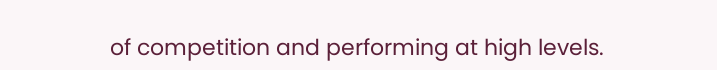of competition and performing at high levels.